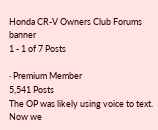Honda CR-V Owners Club Forums banner
1 - 1 of 7 Posts

· Premium Member
5,541 Posts
The OP was likely using voice to text. Now we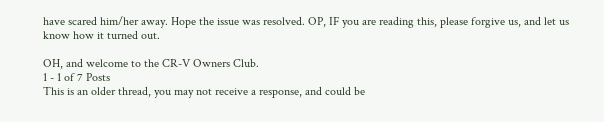have scared him/her away. Hope the issue was resolved. OP, IF you are reading this, please forgive us, and let us know how it turned out.

OH, and welcome to the CR-V Owners Club.
1 - 1 of 7 Posts
This is an older thread, you may not receive a response, and could be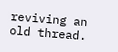reviving an old thread.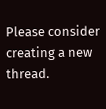Please consider creating a new thread.